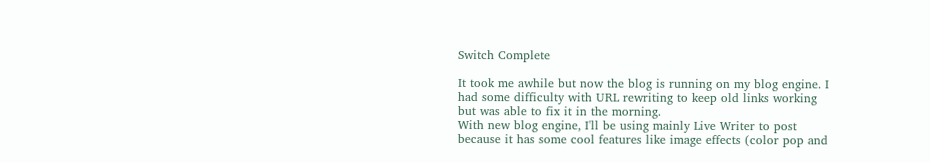Switch Complete

It took me awhile but now the blog is running on my blog engine. I had some difficulty with URL rewriting to keep old links working but was able to fix it in the morning.
With new blog engine, I'll be using mainly Live Writer to post because it has some cool features like image effects (color pop and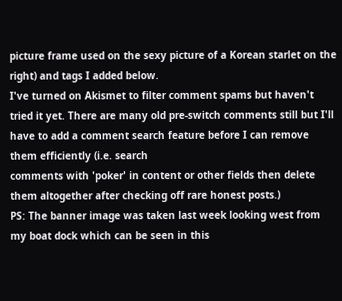picture frame used on the sexy picture of a Korean starlet on the right) and tags I added below.
I've turned on Akismet to filter comment spams but haven't tried it yet. There are many old pre-switch comments still but I'll have to add a comment search feature before I can remove them efficiently (i.e. search
comments with 'poker' in content or other fields then delete them altogether after checking off rare honest posts.)
PS: The banner image was taken last week looking west from my boat dock which can be seen in this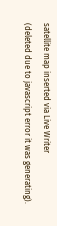satellite map inserted via Live Writer
(deleted due to javascript error it was generating).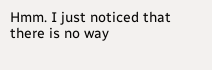Hmm. I just noticed that there is no way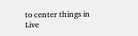to center things in Live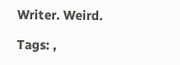Writer. Weird.

Tags: ,